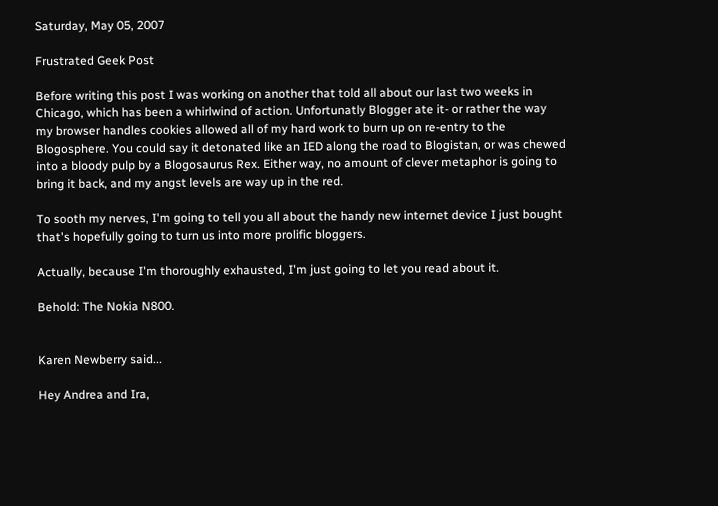Saturday, May 05, 2007

Frustrated Geek Post

Before writing this post I was working on another that told all about our last two weeks in Chicago, which has been a whirlwind of action. Unfortunatly Blogger ate it- or rather the way my browser handles cookies allowed all of my hard work to burn up on re-entry to the Blogosphere. You could say it detonated like an IED along the road to Blogistan, or was chewed into a bloody pulp by a Blogosaurus Rex. Either way, no amount of clever metaphor is going to bring it back, and my angst levels are way up in the red.

To sooth my nerves, I'm going to tell you all about the handy new internet device I just bought that's hopefully going to turn us into more prolific bloggers.

Actually, because I'm thoroughly exhausted, I'm just going to let you read about it.

Behold: The Nokia N800.


Karen Newberry said...

Hey Andrea and Ira,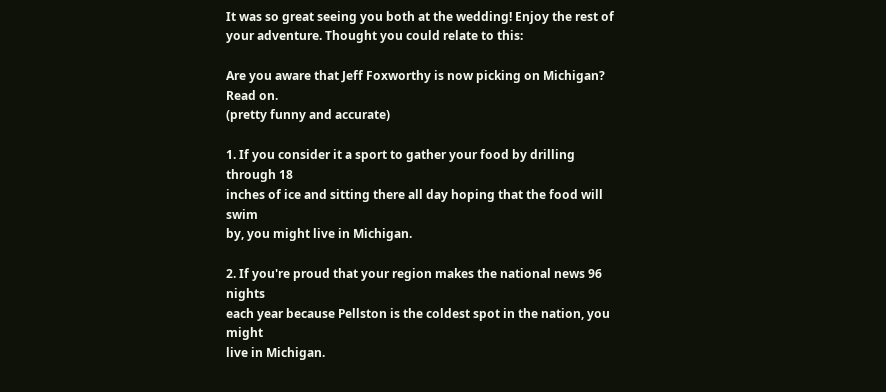It was so great seeing you both at the wedding! Enjoy the rest of your adventure. Thought you could relate to this:

Are you aware that Jeff Foxworthy is now picking on Michigan? Read on.
(pretty funny and accurate)

1. If you consider it a sport to gather your food by drilling through 18
inches of ice and sitting there all day hoping that the food will swim
by, you might live in Michigan.

2. If you're proud that your region makes the national news 96 nights
each year because Pellston is the coldest spot in the nation, you might
live in Michigan.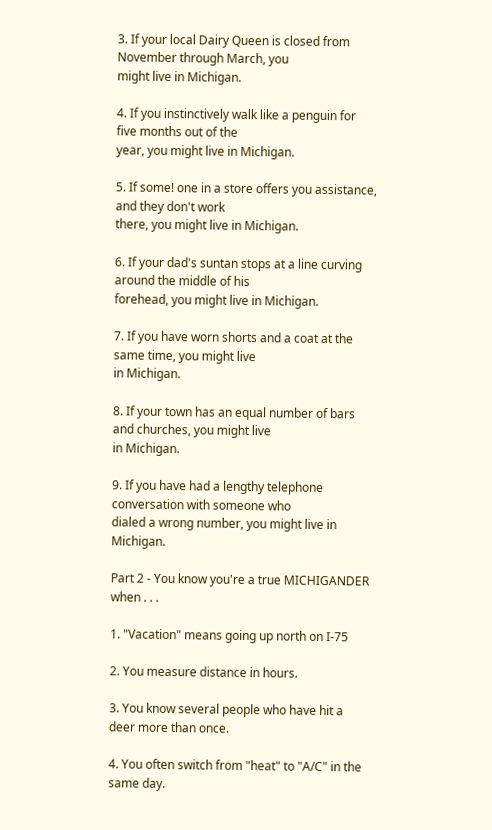3. If your local Dairy Queen is closed from November through March, you
might live in Michigan.

4. If you instinctively walk like a penguin for five months out of the
year, you might live in Michigan.

5. If some! one in a store offers you assistance, and they don't work
there, you might live in Michigan.

6. If your dad's suntan stops at a line curving around the middle of his
forehead, you might live in Michigan.

7. If you have worn shorts and a coat at the same time, you might live
in Michigan.

8. If your town has an equal number of bars and churches, you might live
in Michigan.

9. If you have had a lengthy telephone conversation with someone who
dialed a wrong number, you might live in Michigan.

Part 2 - You know you're a true MICHIGANDER when . . .

1. "Vacation" means going up north on I-75

2. You measure distance in hours.

3. You know several people who have hit a deer more than once.

4. You often switch from "heat" to "A/C" in the same day.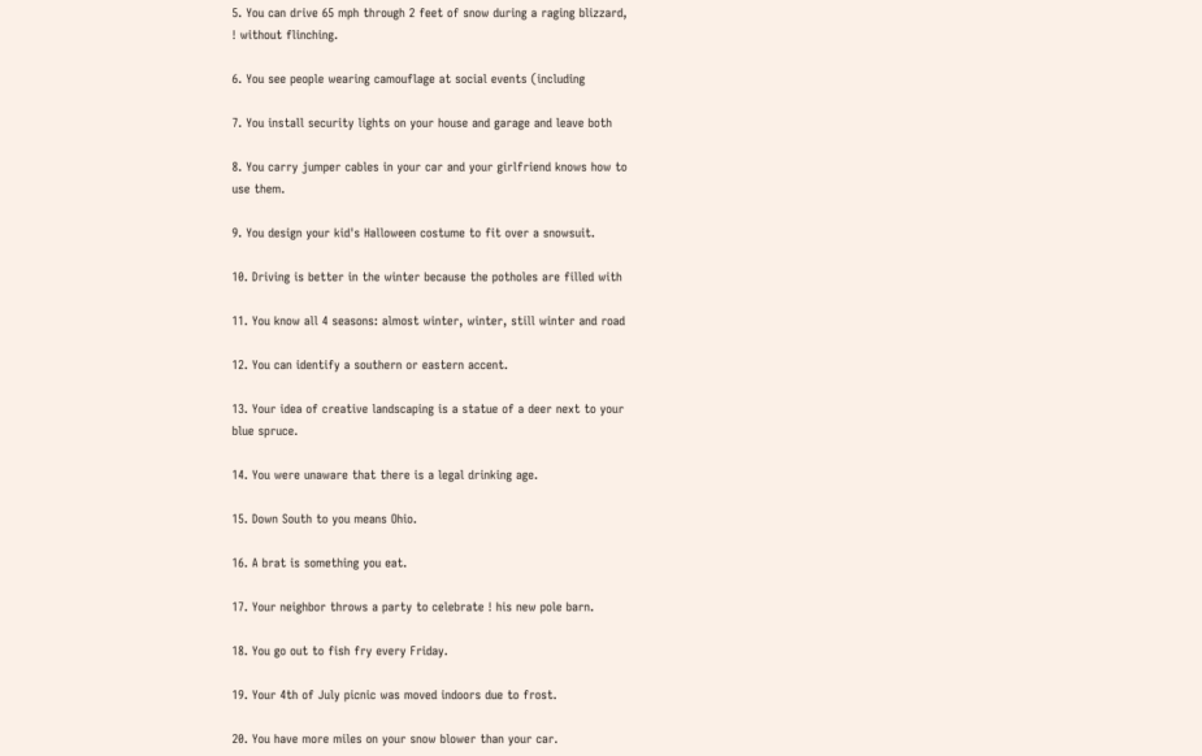5. You can drive 65 mph through 2 feet of snow during a raging blizzard,
! without flinching.

6. You see people wearing camouflage at social events (including

7. You install security lights on your house and garage and leave both

8. You carry jumper cables in your car and your girlfriend knows how to
use them.

9. You design your kid's Halloween costume to fit over a snowsuit.

10. Driving is better in the winter because the potholes are filled with

11. You know all 4 seasons: almost winter, winter, still winter and road

12. You can identify a southern or eastern accent.

13. Your idea of creative landscaping is a statue of a deer next to your
blue spruce.

14. You were unaware that there is a legal drinking age.

15. Down South to you means Ohio.

16. A brat is something you eat.

17. Your neighbor throws a party to celebrate ! his new pole barn.

18. You go out to fish fry every Friday.

19. Your 4th of July picnic was moved indoors due to frost.

20. You have more miles on your snow blower than your car.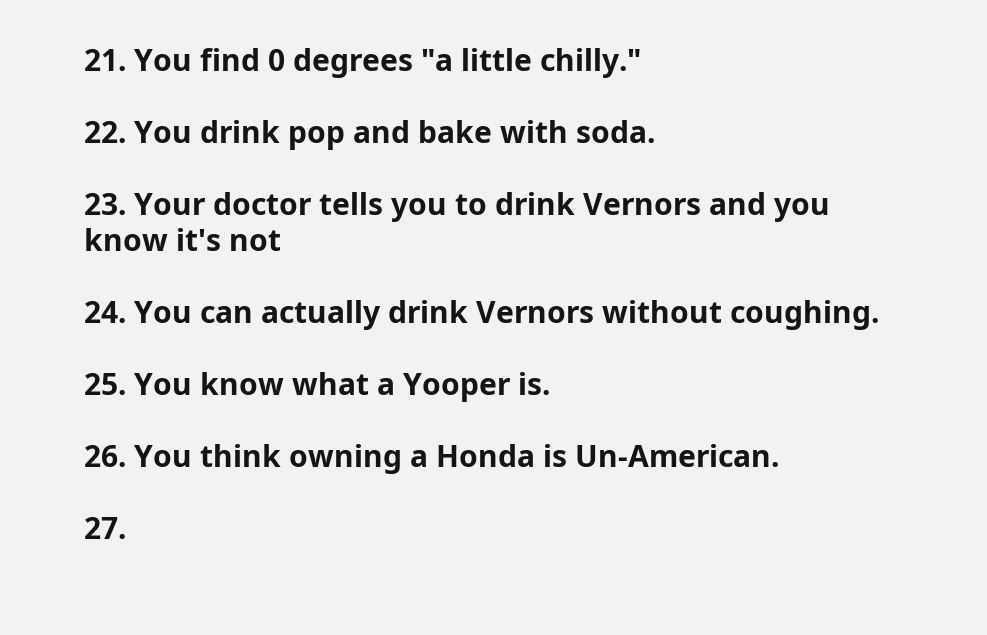21. You find 0 degrees "a little chilly."

22. You drink pop and bake with soda.

23. Your doctor tells you to drink Vernors and you know it's not

24. You can actually drink Vernors without coughing.

25. You know what a Yooper is.

26. You think owning a Honda is Un-American.

27.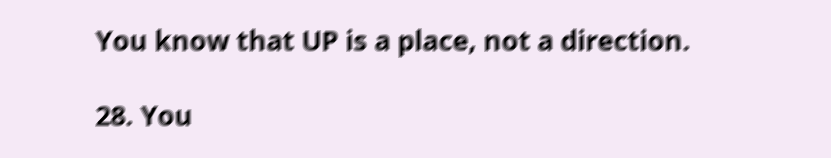You know that UP is a place, not a direction.

28. You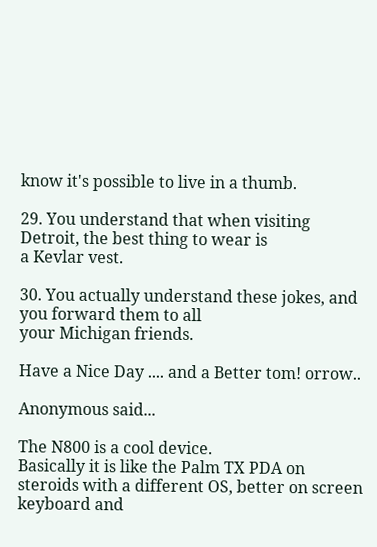know it's possible to live in a thumb.

29. You understand that when visiting Detroit, the best thing to wear is
a Kevlar vest.

30. You actually understand these jokes, and you forward them to all
your Michigan friends.

Have a Nice Day .... and a Better tom! orrow..

Anonymous said...

The N800 is a cool device.
Basically it is like the Palm TX PDA on steroids with a different OS, better on screen keyboard and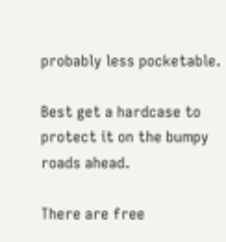probably less pocketable.

Best get a hardcase to protect it on the bumpy roads ahead.

There are free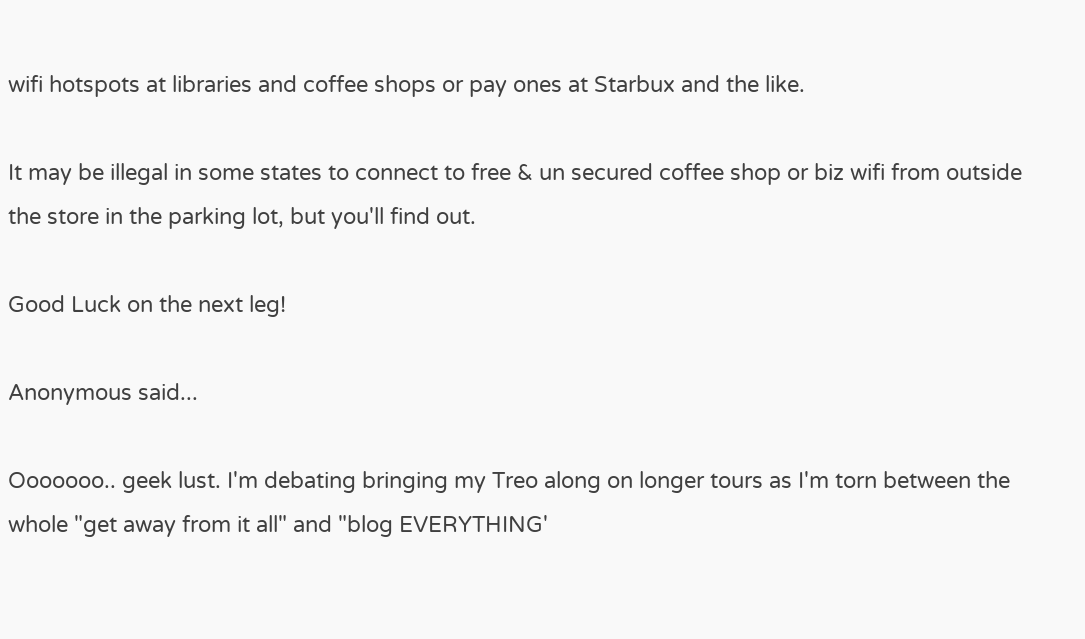wifi hotspots at libraries and coffee shops or pay ones at Starbux and the like.

It may be illegal in some states to connect to free & un secured coffee shop or biz wifi from outside the store in the parking lot, but you'll find out.

Good Luck on the next leg!

Anonymous said...

Ooooooo.. geek lust. I'm debating bringing my Treo along on longer tours as I'm torn between the whole "get away from it all" and "blog EVERYTHING'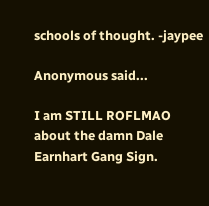schools of thought. -jaypee

Anonymous said...

I am STILL ROFLMAO about the damn Dale Earnhart Gang Sign.